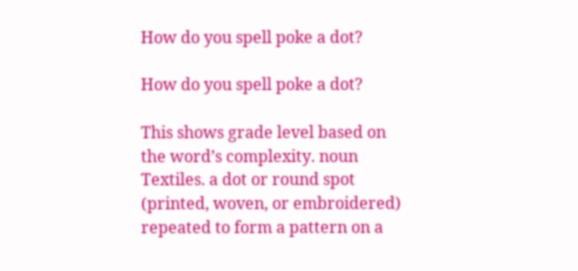How do you spell poke a dot?

How do you spell poke a dot?

This shows grade level based on the word’s complexity. noun Textiles. a dot or round spot (printed, woven, or embroidered) repeated to form a pattern on a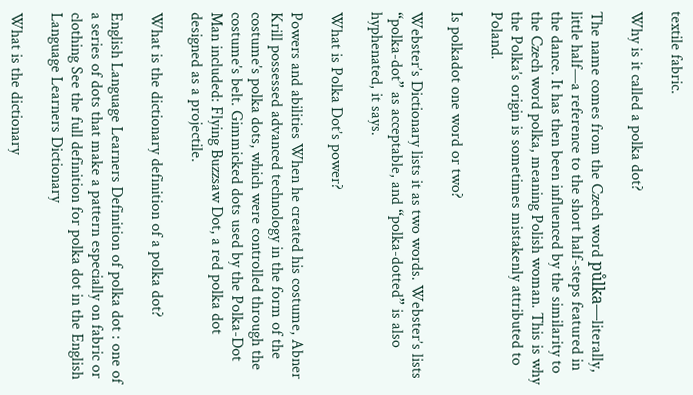textile fabric.

Why is it called a polka dot?

The name comes from the Czech word půlka—literally, little half—a reference to the short half-steps featured in the dance. It has then been influenced by the similarity to the Czech word polka, meaning Polish woman. This is why the Polka’s origin is sometimes mistakenly attributed to Poland.

Is polkadot one word or two?

Webster’s Dictionary lists it as two words. Webster’s lists “polka-dot” as acceptable, and “polka-dotted” is also hyphenated, it says.

What is Polka Dot’s power?

Powers and abilities When he created his costume, Abner Krill possessed advanced technology in the form of the costume’s polka dots, which were controlled through the costume’s belt. Gimmicked dots used by the Polka-Dot Man included: Flying Buzzsaw Dot, a red polka dot designed as a projectile.

What is the dictionary definition of a polka dot?

English Language Learners Definition of polka dot : one of a series of dots that make a pattern especially on fabric or clothing See the full definition for polka dot in the English Language Learners Dictionary

What is the dictionary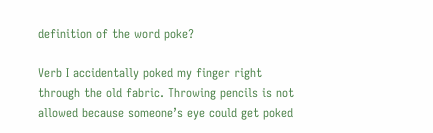definition of the word poke?

Verb I accidentally poked my finger right through the old fabric. Throwing pencils is not allowed because someone’s eye could get poked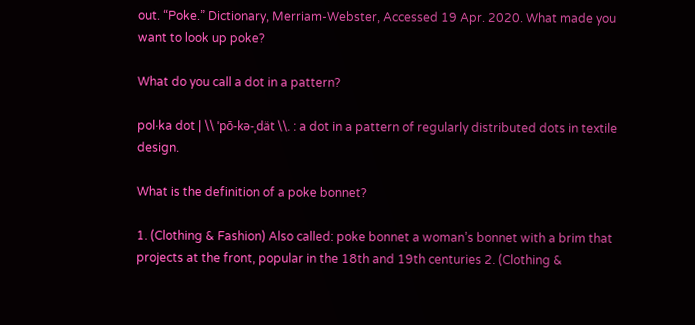out. “Poke.” Dictionary, Merriam-Webster, Accessed 19 Apr. 2020. What made you want to look up poke?

What do you call a dot in a pattern?

pol·ka dot | \\ ˈpō-kə-ˌdät \\. : a dot in a pattern of regularly distributed dots in textile design.

What is the definition of a poke bonnet?

1. (Clothing & Fashion) Also called: poke bonnet a woman’s bonnet with a brim that projects at the front, popular in the 18th and 19th centuries 2. (Clothing &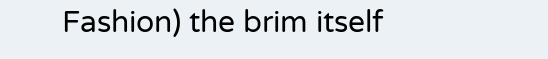Fashion) the brim itself